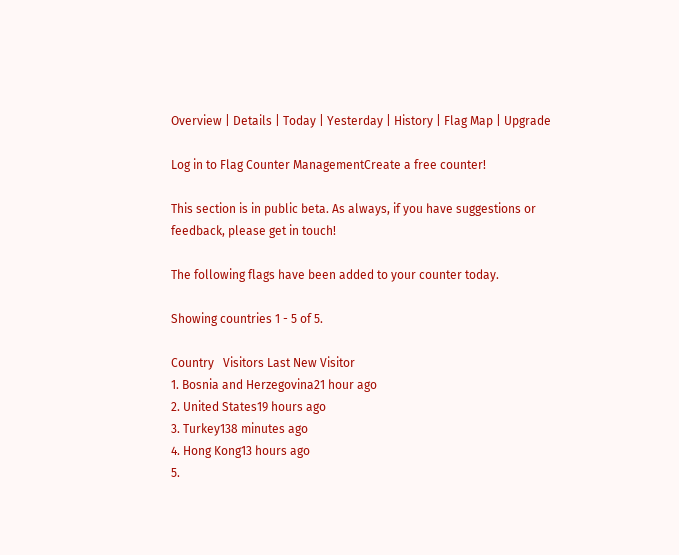Overview | Details | Today | Yesterday | History | Flag Map | Upgrade

Log in to Flag Counter ManagementCreate a free counter!

This section is in public beta. As always, if you have suggestions or feedback, please get in touch!

The following flags have been added to your counter today.

Showing countries 1 - 5 of 5.

Country   Visitors Last New Visitor
1. Bosnia and Herzegovina21 hour ago
2. United States19 hours ago
3. Turkey138 minutes ago
4. Hong Kong13 hours ago
5.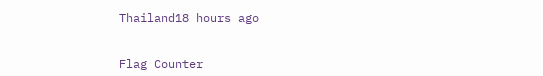Thailand18 hours ago


Flag Counter